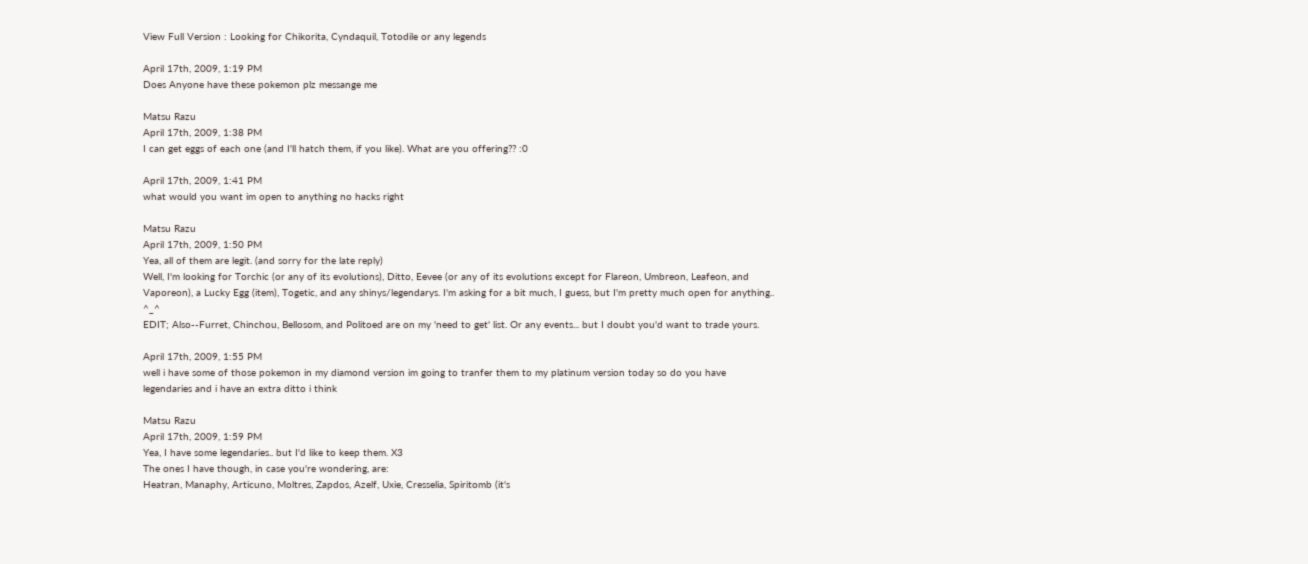View Full Version : Looking for Chikorita, Cyndaquil, Totodile or any legends

April 17th, 2009, 1:19 PM
Does Anyone have these pokemon plz messange me

Matsu Razu
April 17th, 2009, 1:38 PM
I can get eggs of each one (and I'll hatch them, if you like). What are you offering?? :0

April 17th, 2009, 1:41 PM
what would you want im open to anything no hacks right

Matsu Razu
April 17th, 2009, 1:50 PM
Yea, all of them are legit. (and sorry for the late reply)
Well, I'm looking for Torchic (or any of its evolutions), Ditto, Eevee (or any of its evolutions except for Flareon, Umbreon, Leafeon, and Vaporeon), a Lucky Egg (item), Togetic, and any shinys/legendarys. I'm asking for a bit much, I guess, but I'm pretty much open for anything.. ^_^
EDIT; Also--Furret, Chinchou, Bellosom, and Politoed are on my 'need to get' list. Or any events... but I doubt you'd want to trade yours.

April 17th, 2009, 1:55 PM
well i have some of those pokemon in my diamond version im going to tranfer them to my platinum version today so do you have legendaries and i have an extra ditto i think

Matsu Razu
April 17th, 2009, 1:59 PM
Yea, I have some legendaries.. but I'd like to keep them. X3
The ones I have though, in case you're wondering, are:
Heatran, Manaphy, Articuno, Moltres, Zapdos, Azelf, Uxie, Cresselia, Spiritomb (it's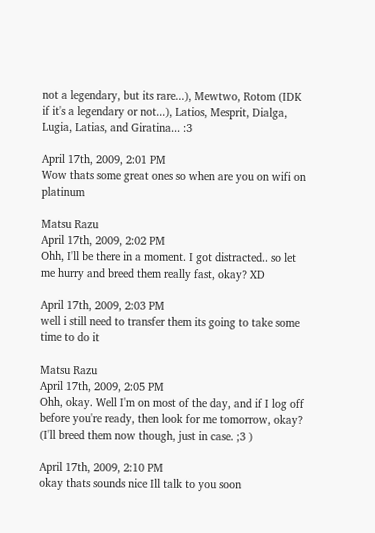not a legendary, but its rare...), Mewtwo, Rotom (IDK if it's a legendary or not...), Latios, Mesprit, Dialga, Lugia, Latias, and Giratina... :3

April 17th, 2009, 2:01 PM
Wow thats some great ones so when are you on wifi on platinum

Matsu Razu
April 17th, 2009, 2:02 PM
Ohh, I'll be there in a moment. I got distracted.. so let me hurry and breed them really fast, okay? XD

April 17th, 2009, 2:03 PM
well i still need to transfer them its going to take some time to do it

Matsu Razu
April 17th, 2009, 2:05 PM
Ohh, okay. Well I'm on most of the day, and if I log off before you're ready, then look for me tomorrow, okay?
(I'll breed them now though, just in case. ;3 )

April 17th, 2009, 2:10 PM
okay thats sounds nice Ill talk to you soon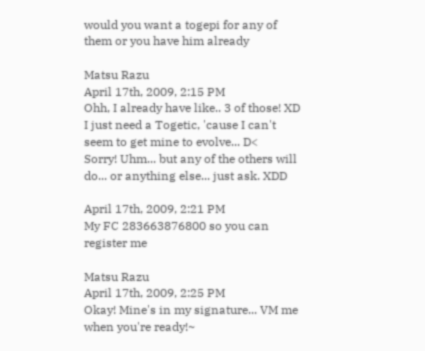would you want a togepi for any of them or you have him already

Matsu Razu
April 17th, 2009, 2:15 PM
Ohh, I already have like.. 3 of those! XD
I just need a Togetic, 'cause I can't seem to get mine to evolve... D<
Sorry! Uhm... but any of the others will do... or anything else... just ask. XDD

April 17th, 2009, 2:21 PM
My FC 283663876800 so you can register me

Matsu Razu
April 17th, 2009, 2:25 PM
Okay! Mine's in my signature... VM me when you're ready!~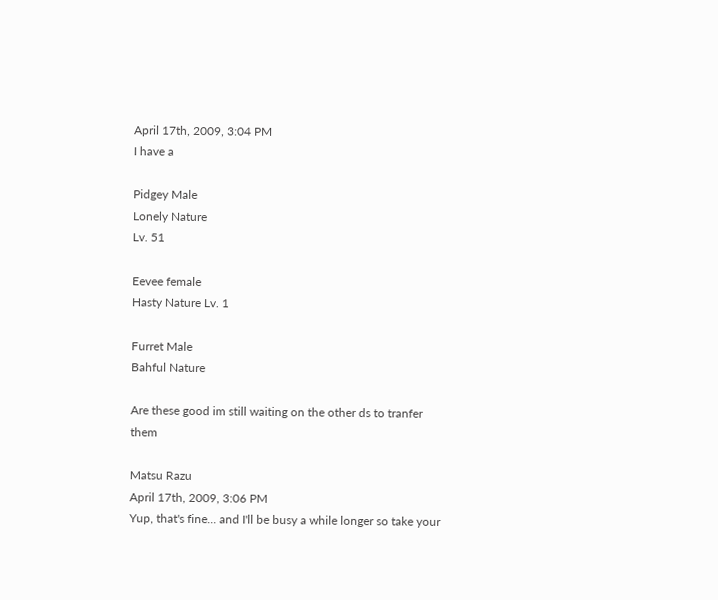April 17th, 2009, 3:04 PM
I have a

Pidgey Male
Lonely Nature
Lv. 51

Eevee female
Hasty Nature Lv. 1

Furret Male
Bahful Nature

Are these good im still waiting on the other ds to tranfer them

Matsu Razu
April 17th, 2009, 3:06 PM
Yup, that's fine... and I'll be busy a while longer so take your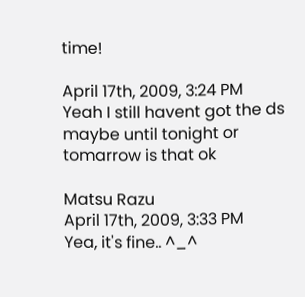time!

April 17th, 2009, 3:24 PM
Yeah I still havent got the ds maybe until tonight or tomarrow is that ok

Matsu Razu
April 17th, 2009, 3:33 PM
Yea, it's fine.. ^_^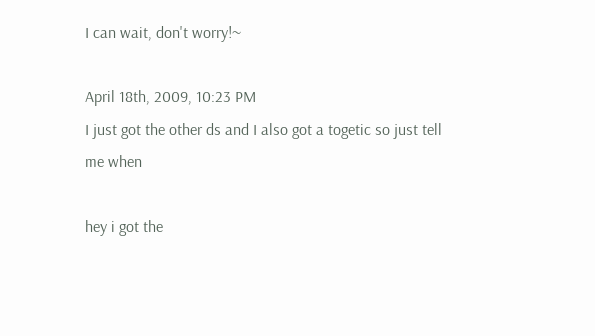I can wait, don't worry!~

April 18th, 2009, 10:23 PM
I just got the other ds and I also got a togetic so just tell me when

hey i got the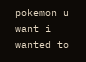pokemon u want i wanted to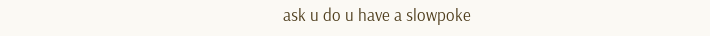ask u do u have a slowpoke